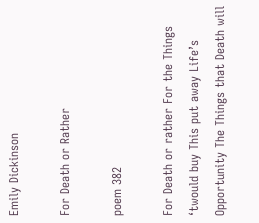Emily Dickinson

For Death or Rather

poem 382

For Death or rather For the Things ‘twould buy This put away Life’s Opportunity The Things that Death will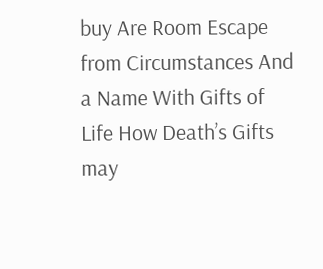buy Are Room Escape from Circumstances And a Name With Gifts of Life How Death’s Gifts may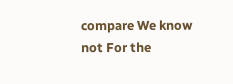compare We know not For the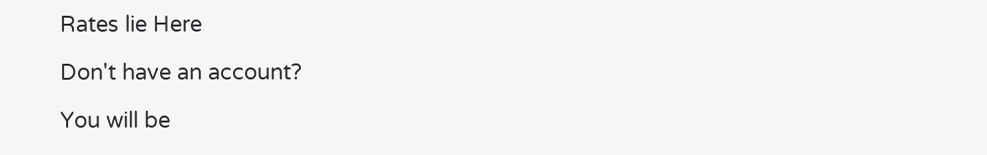Rates lie Here

Don't have an account?

You will be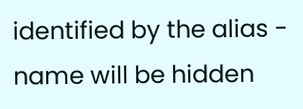identified by the alias - name will be hidden